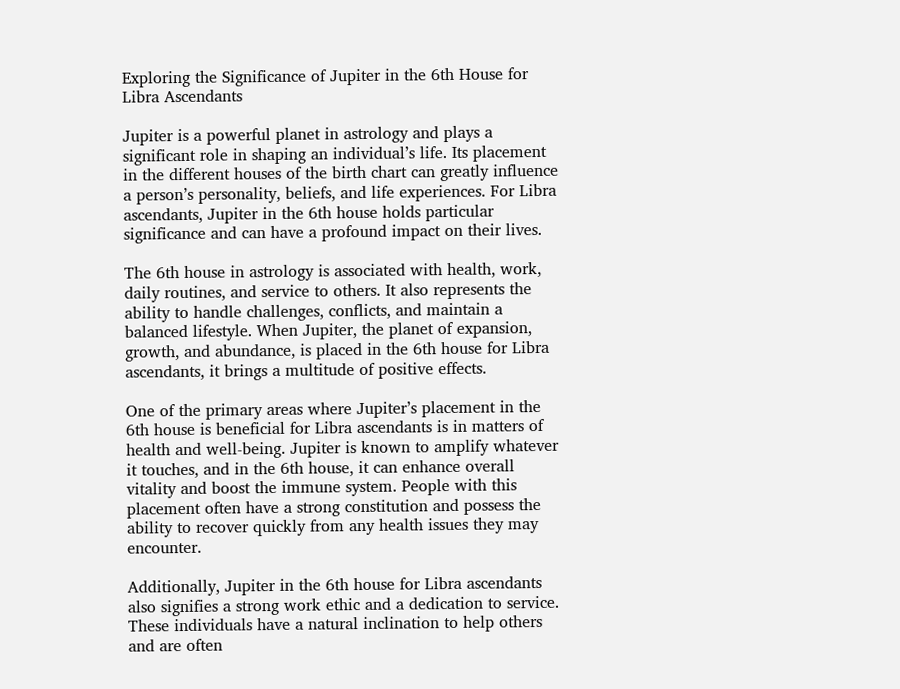Exploring the Significance of Jupiter in the 6th House for Libra Ascendants

Jupiter is a powerful planet in astrology and plays a significant role in shaping an individual’s life. Its placement in the different houses of the birth chart can greatly influence a person’s personality, beliefs, and life experiences. For Libra ascendants, Jupiter in the 6th house holds particular significance and can have a profound impact on their lives.

The 6th house in astrology is associated with health, work, daily routines, and service to others. It also represents the ability to handle challenges, conflicts, and maintain a balanced lifestyle. When Jupiter, the planet of expansion, growth, and abundance, is placed in the 6th house for Libra ascendants, it brings a multitude of positive effects.

One of the primary areas where Jupiter’s placement in the 6th house is beneficial for Libra ascendants is in matters of health and well-being. Jupiter is known to amplify whatever it touches, and in the 6th house, it can enhance overall vitality and boost the immune system. People with this placement often have a strong constitution and possess the ability to recover quickly from any health issues they may encounter.

Additionally, Jupiter in the 6th house for Libra ascendants also signifies a strong work ethic and a dedication to service. These individuals have a natural inclination to help others and are often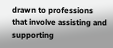drawn to professions that involve assisting and supporting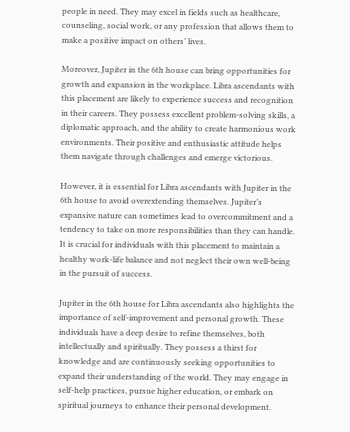people in need. They may excel in fields such as healthcare, counseling, social work, or any profession that allows them to make a positive impact on others’ lives.

Moreover, Jupiter in the 6th house can bring opportunities for growth and expansion in the workplace. Libra ascendants with this placement are likely to experience success and recognition in their careers. They possess excellent problem-solving skills, a diplomatic approach, and the ability to create harmonious work environments. Their positive and enthusiastic attitude helps them navigate through challenges and emerge victorious.

However, it is essential for Libra ascendants with Jupiter in the 6th house to avoid overextending themselves. Jupiter’s expansive nature can sometimes lead to overcommitment and a tendency to take on more responsibilities than they can handle. It is crucial for individuals with this placement to maintain a healthy work-life balance and not neglect their own well-being in the pursuit of success.

Jupiter in the 6th house for Libra ascendants also highlights the importance of self-improvement and personal growth. These individuals have a deep desire to refine themselves, both intellectually and spiritually. They possess a thirst for knowledge and are continuously seeking opportunities to expand their understanding of the world. They may engage in self-help practices, pursue higher education, or embark on spiritual journeys to enhance their personal development.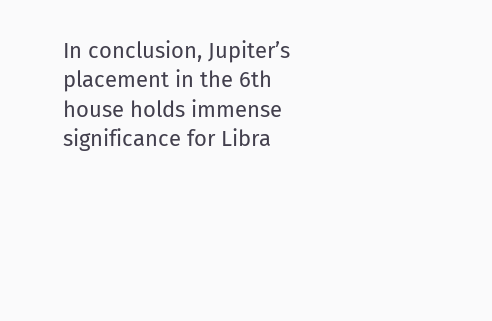In conclusion, Jupiter’s placement in the 6th house holds immense significance for Libra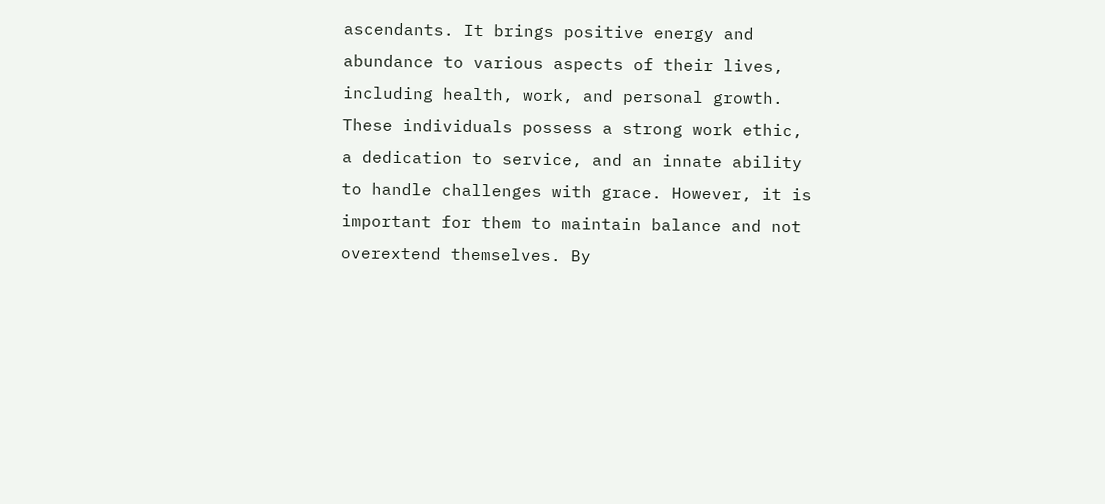ascendants. It brings positive energy and abundance to various aspects of their lives, including health, work, and personal growth. These individuals possess a strong work ethic, a dedication to service, and an innate ability to handle challenges with grace. However, it is important for them to maintain balance and not overextend themselves. By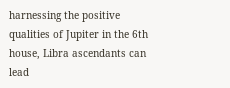harnessing the positive qualities of Jupiter in the 6th house, Libra ascendants can lead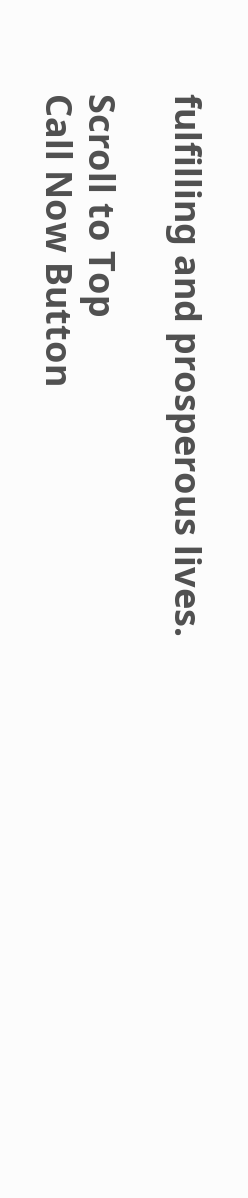fulfilling and prosperous lives.

Scroll to Top
Call Now Button